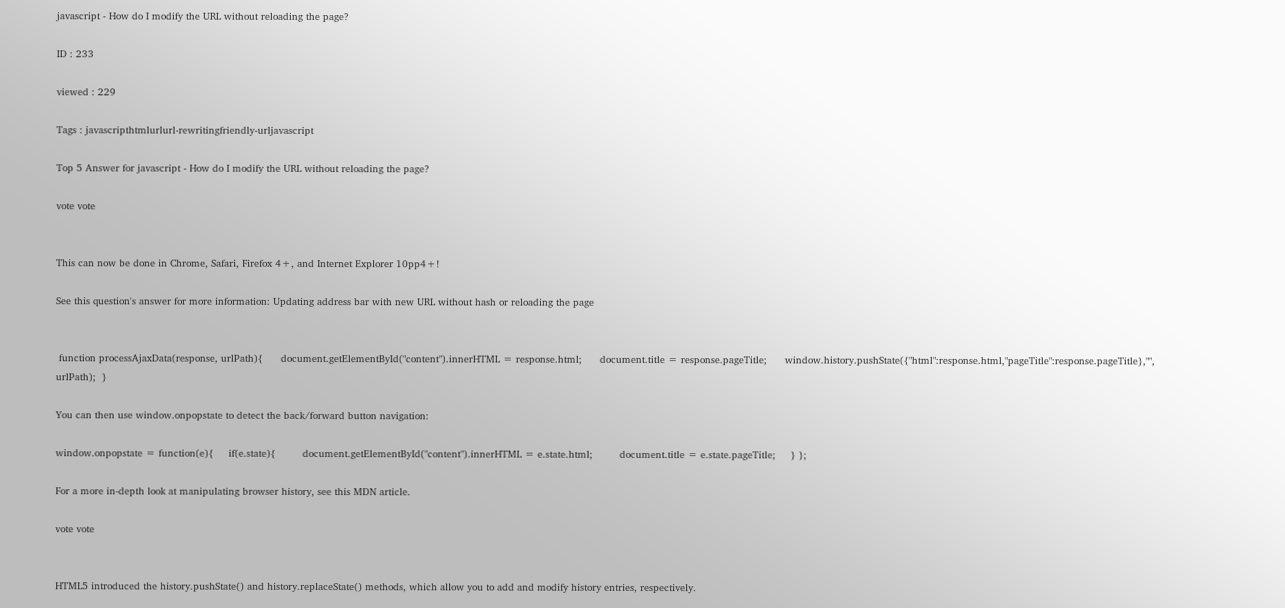javascript - How do I modify the URL without reloading the page?

ID : 233

viewed : 229

Tags : javascripthtmlurlurl-rewritingfriendly-urljavascript

Top 5 Answer for javascript - How do I modify the URL without reloading the page?

vote vote


This can now be done in Chrome, Safari, Firefox 4+, and Internet Explorer 10pp4+!

See this question's answer for more information: Updating address bar with new URL without hash or reloading the page


 function processAjaxData(response, urlPath){      document.getElementById("content").innerHTML = response.html;      document.title = response.pageTitle;      window.history.pushState({"html":response.html,"pageTitle":response.pageTitle},"", urlPath);  }

You can then use window.onpopstate to detect the back/forward button navigation:

window.onpopstate = function(e){     if(e.state){         document.getElementById("content").innerHTML = e.state.html;         document.title = e.state.pageTitle;     } };

For a more in-depth look at manipulating browser history, see this MDN article.

vote vote


HTML5 introduced the history.pushState() and history.replaceState() methods, which allow you to add and modify history entries, respectively.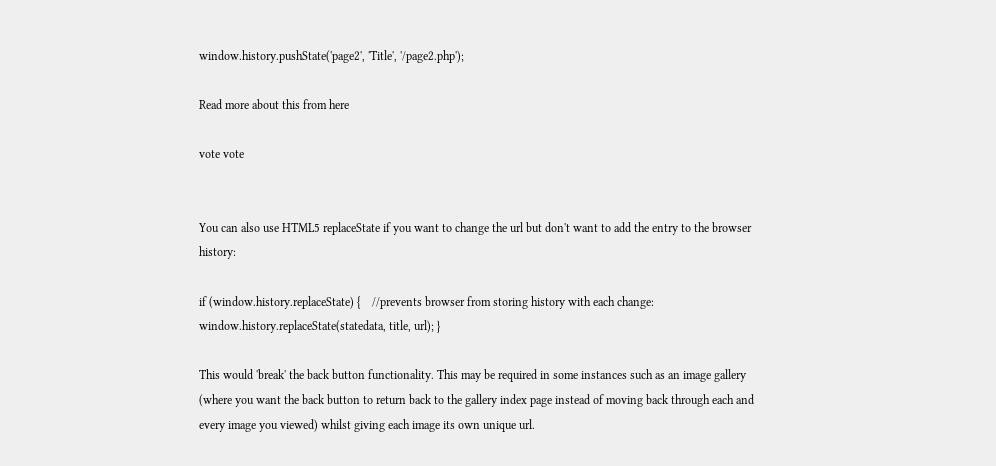window.history.pushState('page2', 'Title', '/page2.php');

Read more about this from here

vote vote


You can also use HTML5 replaceState if you want to change the url but don't want to add the entry to the browser history:

if (window.history.replaceState) {    //prevents browser from storing history with each change:    window.history.replaceState(statedata, title, url); }

This would 'break' the back button functionality. This may be required in some instances such as an image gallery (where you want the back button to return back to the gallery index page instead of moving back through each and every image you viewed) whilst giving each image its own unique url.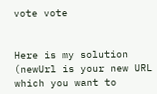vote vote


Here is my solution (newUrl is your new URL which you want to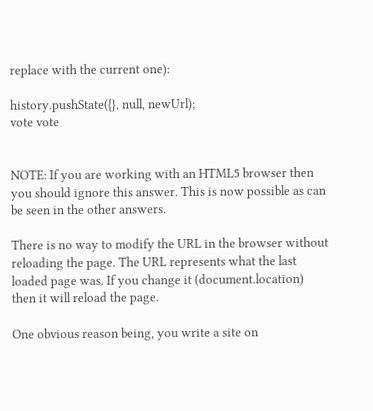replace with the current one):

history.pushState({}, null, newUrl);
vote vote


NOTE: If you are working with an HTML5 browser then you should ignore this answer. This is now possible as can be seen in the other answers.

There is no way to modify the URL in the browser without reloading the page. The URL represents what the last loaded page was. If you change it (document.location) then it will reload the page.

One obvious reason being, you write a site on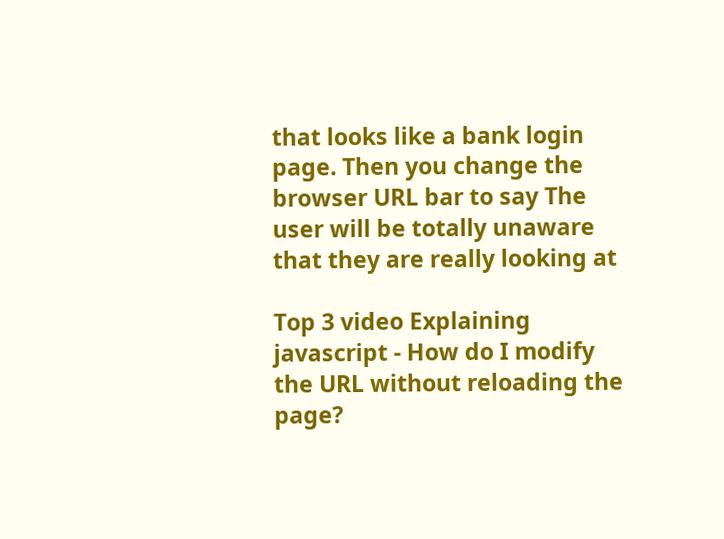that looks like a bank login page. Then you change the browser URL bar to say The user will be totally unaware that they are really looking at

Top 3 video Explaining javascript - How do I modify the URL without reloading the page?